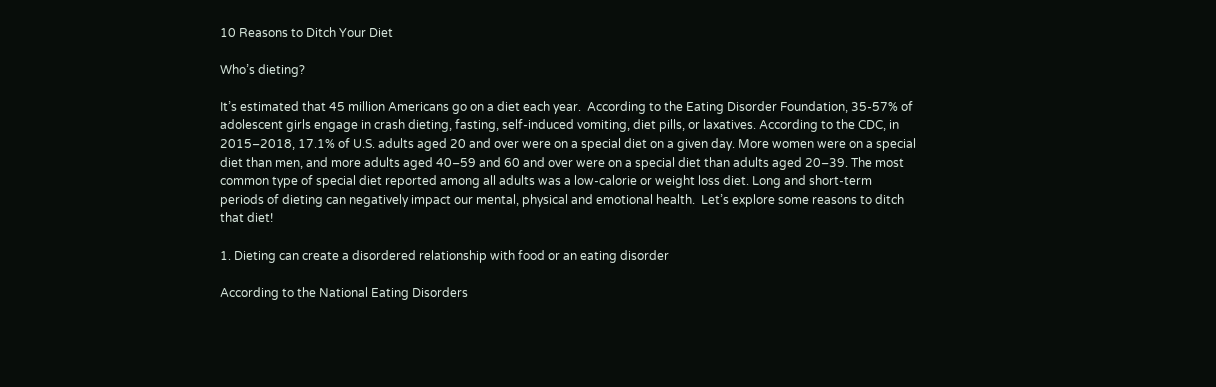10 Reasons to Ditch Your Diet

Who’s dieting?

It’s estimated that 45 million Americans go on a diet each year.  According to the Eating Disorder Foundation, 35-57% of adolescent girls engage in crash dieting, fasting, self-induced vomiting, diet pills, or laxatives. According to the CDC, in 2015–2018, 17.1% of U.S. adults aged 20 and over were on a special diet on a given day. More women were on a special diet than men, and more adults aged 40–59 and 60 and over were on a special diet than adults aged 20–39. The most common type of special diet reported among all adults was a low-calorie or weight loss diet. Long and short-term periods of dieting can negatively impact our mental, physical and emotional health.  Let’s explore some reasons to ditch that diet!

1. Dieting can create a disordered relationship with food or an eating disorder

According to the National Eating Disorders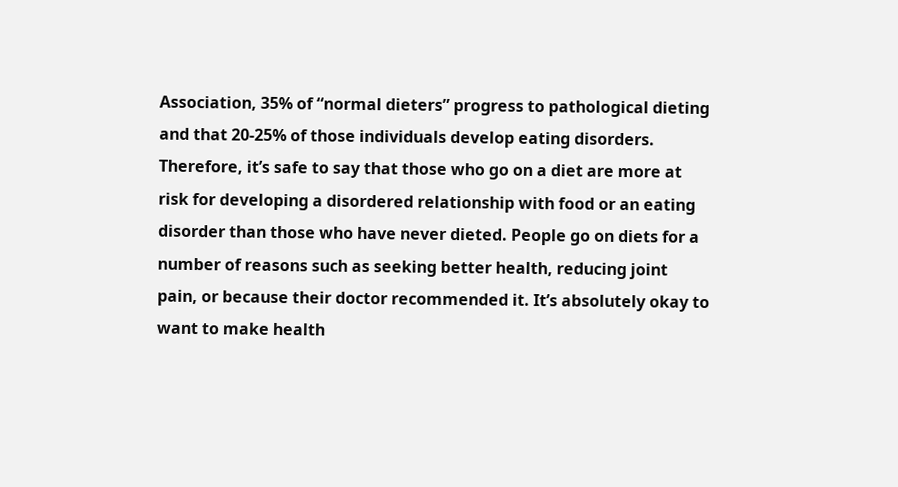Association, 35% of “normal dieters” progress to pathological dieting and that 20-25% of those individuals develop eating disorders. Therefore, it’s safe to say that those who go on a diet are more at risk for developing a disordered relationship with food or an eating disorder than those who have never dieted. People go on diets for a number of reasons such as seeking better health, reducing joint pain, or because their doctor recommended it. It’s absolutely okay to want to make health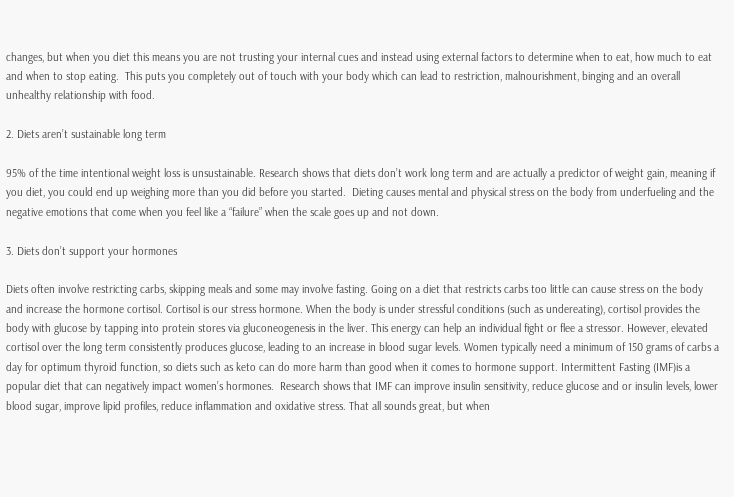changes, but when you diet this means you are not trusting your internal cues and instead using external factors to determine when to eat, how much to eat and when to stop eating.  This puts you completely out of touch with your body which can lead to restriction, malnourishment, binging and an overall unhealthy relationship with food.

2. Diets aren’t sustainable long term

95% of the time intentional weight loss is unsustainable. Research shows that diets don’t work long term and are actually a predictor of weight gain, meaning if you diet, you could end up weighing more than you did before you started.  Dieting causes mental and physical stress on the body from underfueling and the negative emotions that come when you feel like a “failure” when the scale goes up and not down.

3. Diets don’t support your hormones

Diets often involve restricting carbs, skipping meals and some may involve fasting. Going on a diet that restricts carbs too little can cause stress on the body and increase the hormone cortisol. Cortisol is our stress hormone. When the body is under stressful conditions (such as undereating), cortisol provides the body with glucose by tapping into protein stores via gluconeogenesis in the liver. This energy can help an individual fight or flee a stressor. However, elevated cortisol over the long term consistently produces glucose, leading to an increase in blood sugar levels. Women typically need a minimum of 150 grams of carbs a day for optimum thyroid function, so diets such as keto can do more harm than good when it comes to hormone support. Intermittent Fasting (IMF)is a popular diet that can negatively impact women’s hormones.  Research shows that IMF can improve insulin sensitivity, reduce glucose and or insulin levels, lower blood sugar, improve lipid profiles, reduce inflammation and oxidative stress. That all sounds great, but when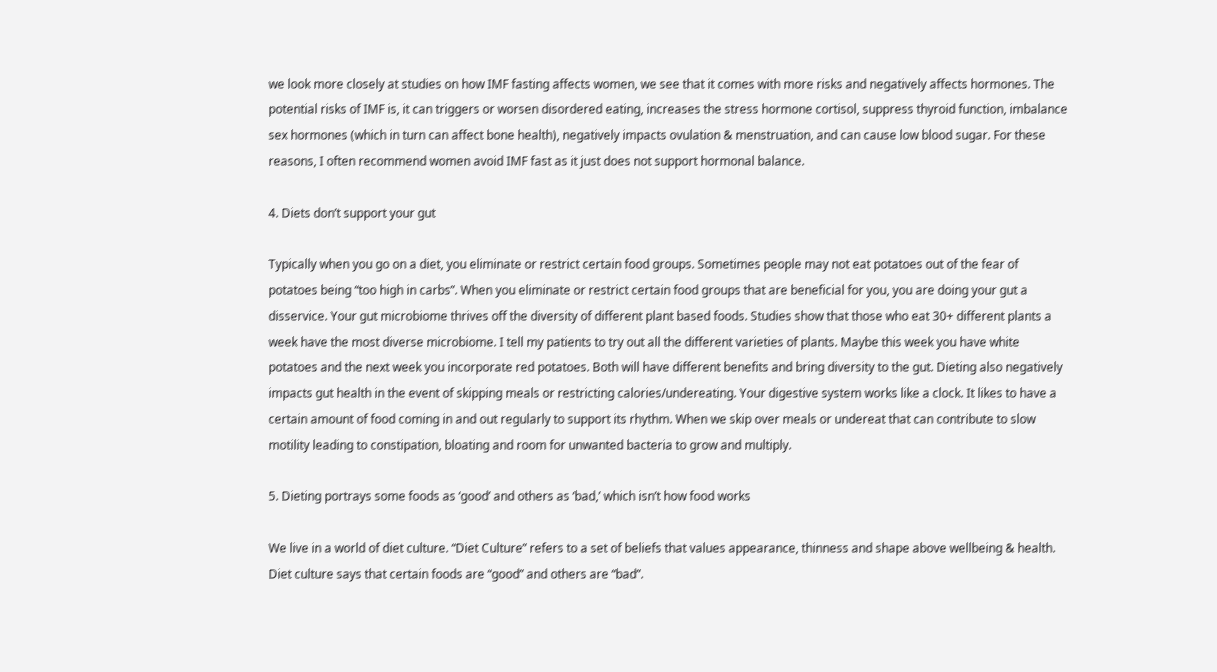we look more closely at studies on how IMF fasting affects women, we see that it comes with more risks and negatively affects hormones. The potential risks of IMF is, it can triggers or worsen disordered eating, increases the stress hormone cortisol, suppress thyroid function, imbalance sex hormones (which in turn can affect bone health), negatively impacts ovulation & menstruation, and can cause low blood sugar. For these reasons, I often recommend women avoid IMF fast as it just does not support hormonal balance.

4. Diets don’t support your gut

Typically when you go on a diet, you eliminate or restrict certain food groups. Sometimes people may not eat potatoes out of the fear of potatoes being “too high in carbs”. When you eliminate or restrict certain food groups that are beneficial for you, you are doing your gut a disservice. Your gut microbiome thrives off the diversity of different plant based foods. Studies show that those who eat 30+ different plants a week have the most diverse microbiome. I tell my patients to try out all the different varieties of plants. Maybe this week you have white potatoes and the next week you incorporate red potatoes. Both will have different benefits and bring diversity to the gut. Dieting also negatively impacts gut health in the event of skipping meals or restricting calories/undereating. Your digestive system works like a clock. It likes to have a certain amount of food coming in and out regularly to support its rhythm. When we skip over meals or undereat that can contribute to slow motility leading to constipation, bloating and room for unwanted bacteria to grow and multiply.

5. Dieting portrays some foods as ‘good’ and others as ‘bad,’ which isn’t how food works

We live in a world of diet culture. “Diet Culture” refers to a set of beliefs that values appearance, thinness and shape above wellbeing & health. Diet culture says that certain foods are “good” and others are “bad”.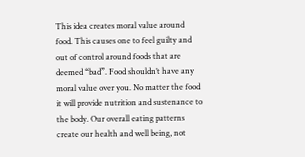This idea creates moral value around food. This causes one to feel guilty and out of control around foods that are deemed “bad”. Food shouldn’t have any moral value over you. No matter the food it will provide nutrition and sustenance to the body. Our overall eating patterns create our health and well being, not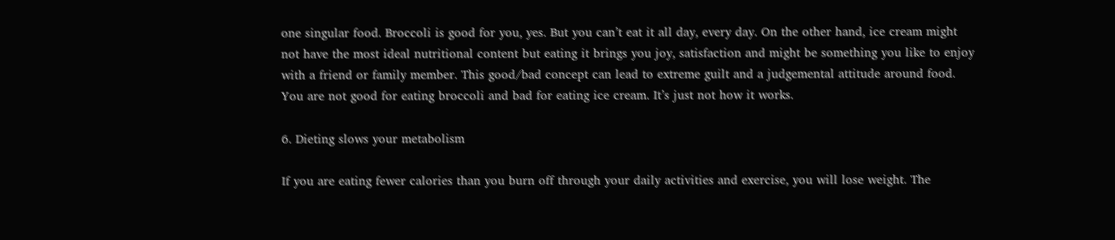one singular food. Broccoli is good for you, yes. But you can’t eat it all day, every day. On the other hand, ice cream might not have the most ideal nutritional content but eating it brings you joy, satisfaction and might be something you like to enjoy with a friend or family member. This good/bad concept can lead to extreme guilt and a judgemental attitude around food. You are not good for eating broccoli and bad for eating ice cream. It’s just not how it works.

6. Dieting slows your metabolism

If you are eating fewer calories than you burn off through your daily activities and exercise, you will lose weight. The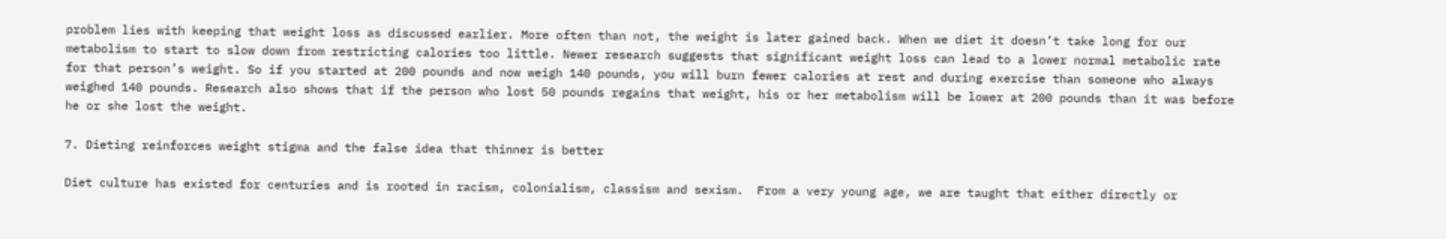problem lies with keeping that weight loss as discussed earlier. More often than not, the weight is later gained back. When we diet it doesn’t take long for our metabolism to start to slow down from restricting calories too little. Newer research suggests that significant weight loss can lead to a lower normal metabolic rate for that person’s weight. So if you started at 200 pounds and now weigh 140 pounds, you will burn fewer calories at rest and during exercise than someone who always weighed 140 pounds. Research also shows that if the person who lost 50 pounds regains that weight, his or her metabolism will be lower at 200 pounds than it was before he or she lost the weight.

7. Dieting reinforces weight stigma and the false idea that thinner is better

Diet culture has existed for centuries and is rooted in racism, colonialism, classism and sexism.  From a very young age, we are taught that either directly or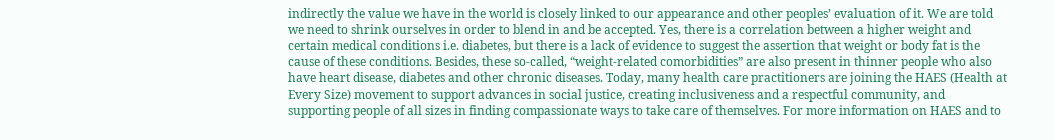indirectly the value we have in the world is closely linked to our appearance and other peoples’ evaluation of it. We are told we need to shrink ourselves in order to blend in and be accepted. Yes, there is a correlation between a higher weight and certain medical conditions i.e. diabetes, but there is a lack of evidence to suggest the assertion that weight or body fat is the cause of these conditions. Besides, these so-called, “weight-related comorbidities” are also present in thinner people who also have heart disease, diabetes and other chronic diseases. Today, many health care practitioners are joining the HAES (Health at Every Size) movement to support advances in social justice, creating inclusiveness and a respectful community, and supporting people of all sizes in finding compassionate ways to take care of themselves. For more information on HAES and to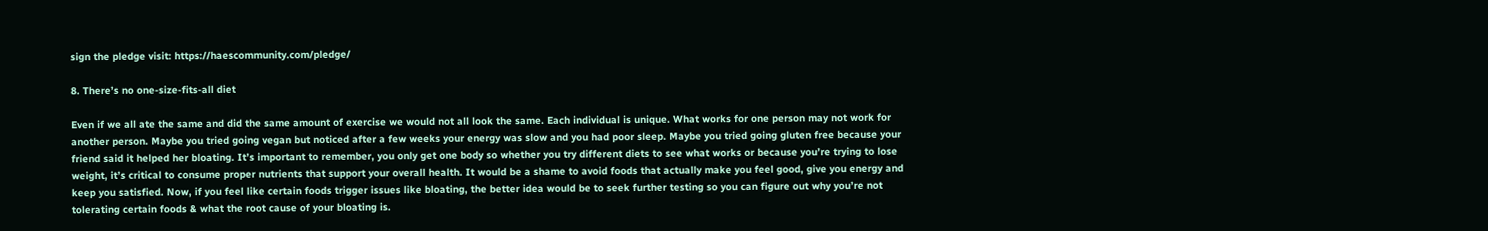sign the pledge visit: https://haescommunity.com/pledge/

8. There’s no one-size-fits-all diet

Even if we all ate the same and did the same amount of exercise we would not all look the same. Each individual is unique. What works for one person may not work for another person. Maybe you tried going vegan but noticed after a few weeks your energy was slow and you had poor sleep. Maybe you tried going gluten free because your friend said it helped her bloating. It’s important to remember, you only get one body so whether you try different diets to see what works or because you’re trying to lose weight, it’s critical to consume proper nutrients that support your overall health. It would be a shame to avoid foods that actually make you feel good, give you energy and keep you satisfied. Now, if you feel like certain foods trigger issues like bloating, the better idea would be to seek further testing so you can figure out why you’re not tolerating certain foods & what the root cause of your bloating is.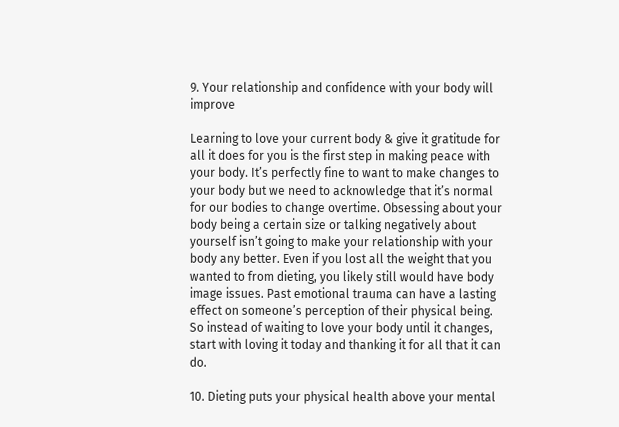9. Your relationship and confidence with your body will improve

Learning to love your current body & give it gratitude for all it does for you is the first step in making peace with your body. It’s perfectly fine to want to make changes to your body but we need to acknowledge that it’s normal for our bodies to change overtime. Obsessing about your body being a certain size or talking negatively about yourself isn’t going to make your relationship with your body any better. Even if you lost all the weight that you wanted to from dieting, you likely still would have body image issues. Past emotional trauma can have a lasting effect on someone’s perception of their physical being.  So instead of waiting to love your body until it changes, start with loving it today and thanking it for all that it can do.

10. Dieting puts your physical health above your mental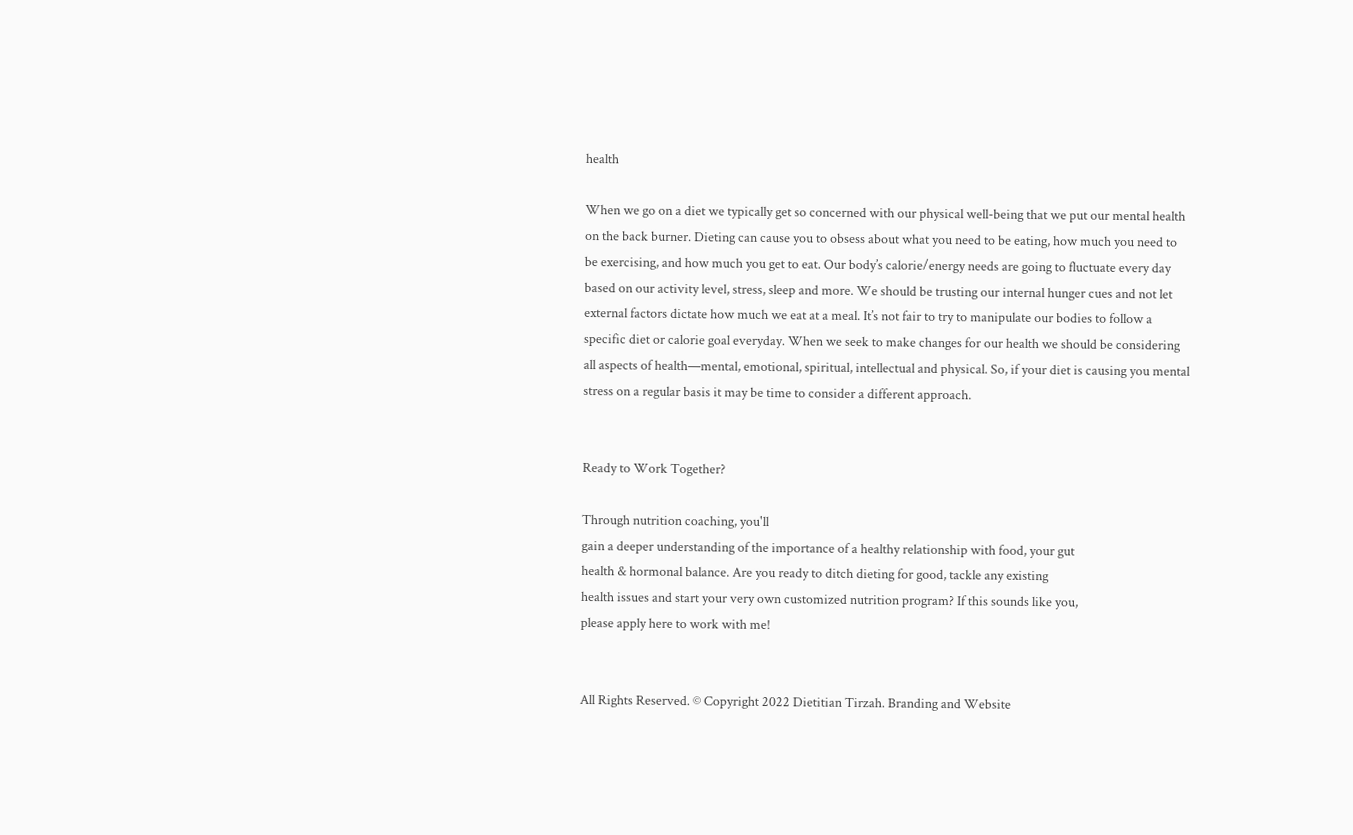health

When we go on a diet we typically get so concerned with our physical well-being that we put our mental health on the back burner. Dieting can cause you to obsess about what you need to be eating, how much you need to be exercising, and how much you get to eat. Our body’s calorie/energy needs are going to fluctuate every day based on our activity level, stress, sleep and more. We should be trusting our internal hunger cues and not let external factors dictate how much we eat at a meal. It’s not fair to try to manipulate our bodies to follow a specific diet or calorie goal everyday. When we seek to make changes for our health we should be considering all aspects of health—mental, emotional, spiritual, intellectual and physical. So, if your diet is causing you mental stress on a regular basis it may be time to consider a different approach.


Ready to Work Together?

Through nutrition coaching, you'll
gain a deeper understanding of the importance of a healthy relationship with food, your gut
health & hormonal balance. Are you ready to ditch dieting for good, tackle any existing
health issues and start your very own customized nutrition program? If this sounds like you,
please apply here to work with me!


All Rights Reserved. © Copyright 2022 Dietitian Tirzah. Branding and Website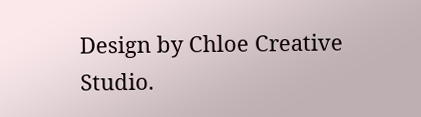Design by Chloe Creative Studio.